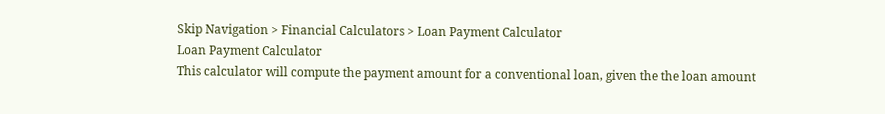Skip Navigation > Financial Calculators > Loan Payment Calculator
Loan Payment Calculator
This calculator will compute the payment amount for a conventional loan, given the the loan amount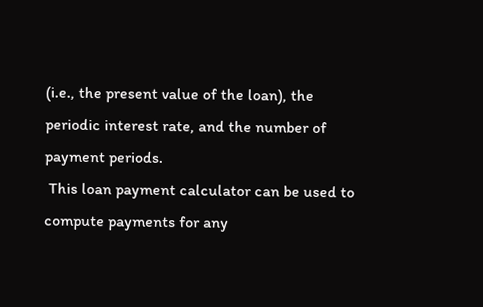(i.e., the present value of the loan), the periodic interest rate, and the number of payment periods.
 This loan payment calculator can be used to compute payments for any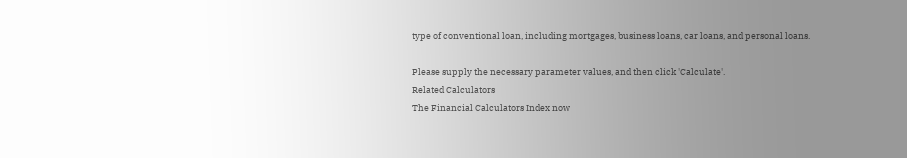type of conventional loan, including mortgages, business loans, car loans, and personal loans.

Please supply the necessary parameter values, and then click 'Calculate'.
Related Calculators
The Financial Calculators Index now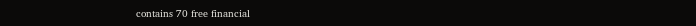contains 70 free financial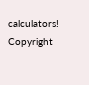calculators! Copyright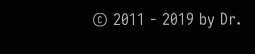© 2011 - 2019 by Dr.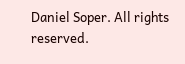Daniel Soper. All rights reserved.